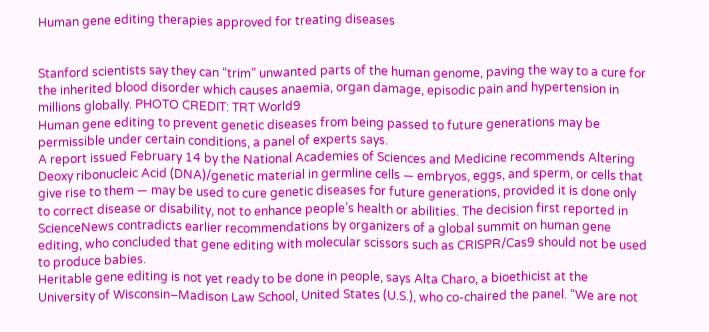Human gene editing therapies approved for treating diseases


Stanford scientists say they can “trim” unwanted parts of the human genome, paving the way to a cure for the inherited blood disorder which causes anaemia, organ damage, episodic pain and hypertension in millions globally. PHOTO CREDIT: TRT World9
Human gene editing to prevent genetic diseases from being passed to future generations may be permissible under certain conditions, a panel of experts says.
A report issued February 14 by the National Academies of Sciences and Medicine recommends Altering Deoxy ribonucleic Acid (DNA)/genetic material in germline cells — embryos, eggs, and sperm, or cells that give rise to them — may be used to cure genetic diseases for future generations, provided it is done only to correct disease or disability, not to enhance people’s health or abilities. The decision first reported in ScienceNews contradicts earlier recommendations by organizers of a global summit on human gene editing, who concluded that gene editing with molecular scissors such as CRISPR/Cas9 should not be used to produce babies.
Heritable gene editing is not yet ready to be done in people, says Alta Charo, a bioethicist at the University of Wisconsin‒Madison Law School, United States (U.S.), who co-chaired the panel. “We are not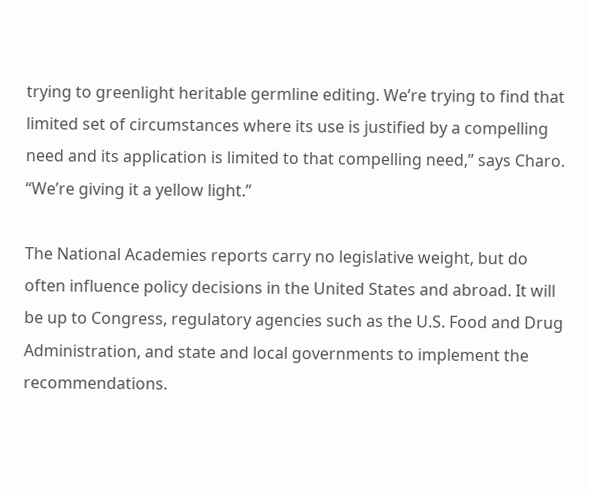trying to greenlight heritable germline editing. We’re trying to find that limited set of circumstances where its use is justified by a compelling need and its application is limited to that compelling need,” says Charo. “We’re giving it a yellow light.”

The National Academies reports carry no legislative weight, but do often influence policy decisions in the United States and abroad. It will be up to Congress, regulatory agencies such as the U.S. Food and Drug Administration, and state and local governments to implement the recommendations.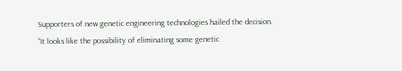Supporters of new genetic engineering technologies hailed the decision.
“It looks like the possibility of eliminating some genetic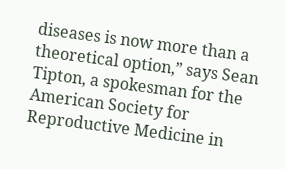diseases is now more than a theoretical option,” says Sean Tipton, a spokesman for the American Society for Reproductive Medicine in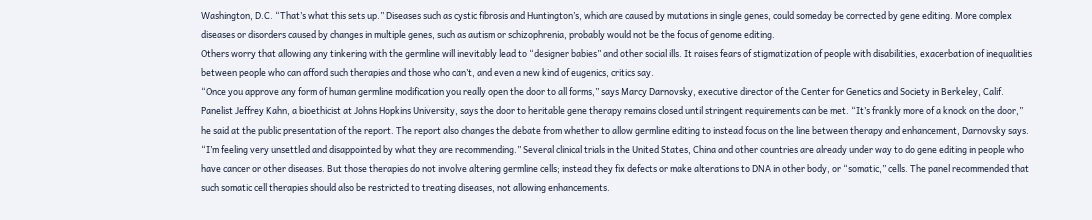Washington, D.C. “That’s what this sets up.” Diseases such as cystic fibrosis and Huntington’s, which are caused by mutations in single genes, could someday be corrected by gene editing. More complex diseases or disorders caused by changes in multiple genes, such as autism or schizophrenia, probably would not be the focus of genome editing.
Others worry that allowing any tinkering with the germline will inevitably lead to “designer babies” and other social ills. It raises fears of stigmatization of people with disabilities, exacerbation of inequalities between people who can afford such therapies and those who can’t, and even a new kind of eugenics, critics say.
“Once you approve any form of human germline modification you really open the door to all forms,” says Marcy Darnovsky, executive director of the Center for Genetics and Society in Berkeley, Calif.
Panelist Jeffrey Kahn, a bioethicist at Johns Hopkins University, says the door to heritable gene therapy remains closed until stringent requirements can be met. “It’s frankly more of a knock on the door,” he said at the public presentation of the report. The report also changes the debate from whether to allow germline editing to instead focus on the line between therapy and enhancement, Darnovsky says. “I’m feeling very unsettled and disappointed by what they are recommending.” Several clinical trials in the United States, China and other countries are already under way to do gene editing in people who have cancer or other diseases. But those therapies do not involve altering germline cells; instead they fix defects or make alterations to DNA in other body, or “somatic,” cells. The panel recommended that such somatic cell therapies should also be restricted to treating diseases, not allowing enhancements.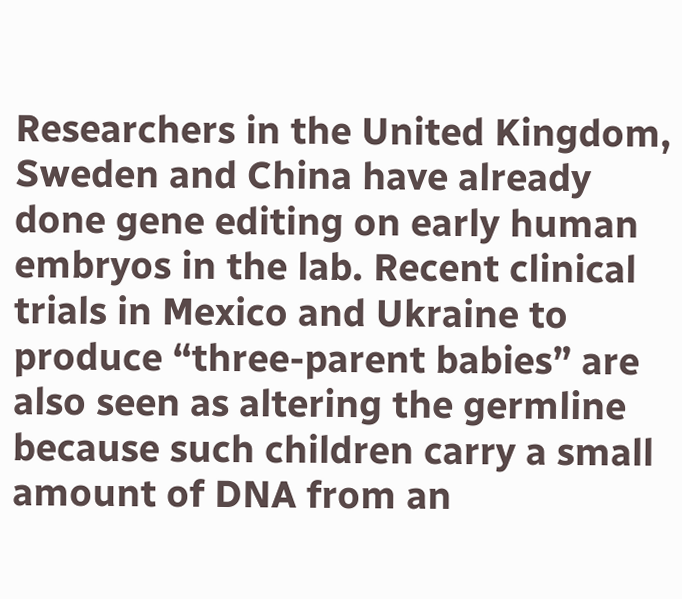Researchers in the United Kingdom, Sweden and China have already done gene editing on early human embryos in the lab. Recent clinical trials in Mexico and Ukraine to produce “three-parent babies” are also seen as altering the germline because such children carry a small amount of DNA from an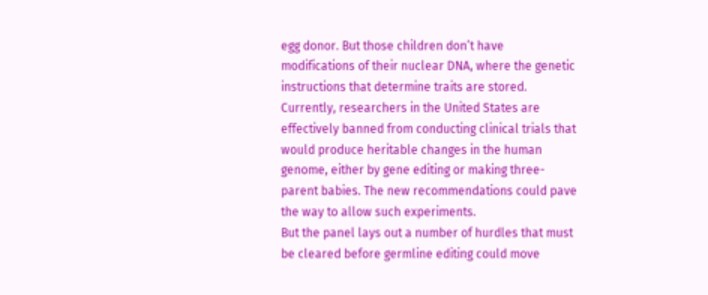egg donor. But those children don’t have modifications of their nuclear DNA, where the genetic instructions that determine traits are stored.
Currently, researchers in the United States are effectively banned from conducting clinical trials that would produce heritable changes in the human genome, either by gene editing or making three-parent babies. The new recommendations could pave the way to allow such experiments.
But the panel lays out a number of hurdles that must be cleared before germline editing could move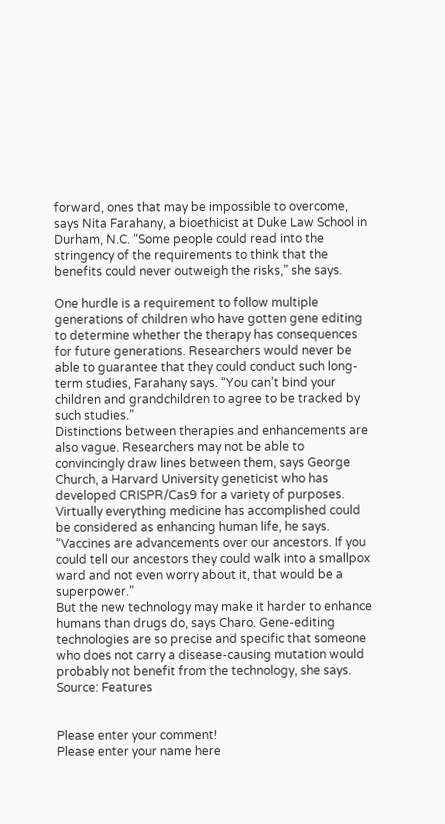forward, ones that may be impossible to overcome, says Nita Farahany, a bioethicist at Duke Law School in Durham, N.C. “Some people could read into the stringency of the requirements to think that the benefits could never outweigh the risks,” she says.

One hurdle is a requirement to follow multiple generations of children who have gotten gene editing to determine whether the therapy has consequences for future generations. Researchers would never be able to guarantee that they could conduct such long-term studies, Farahany says. “You can’t bind your children and grandchildren to agree to be tracked by such studies.”
Distinctions between therapies and enhancements are also vague. Researchers may not be able to convincingly draw lines between them, says George Church, a Harvard University geneticist who has developed CRISPR/Cas9 for a variety of purposes. Virtually everything medicine has accomplished could be considered as enhancing human life, he says. “Vaccines are advancements over our ancestors. If you could tell our ancestors they could walk into a smallpox ward and not even worry about it, that would be a superpower.”
But the new technology may make it harder to enhance humans than drugs do, says Charo. Gene-editing technologies are so precise and specific that someone who does not carry a disease-causing mutation would probably not benefit from the technology, she says.
Source: Features


Please enter your comment!
Please enter your name here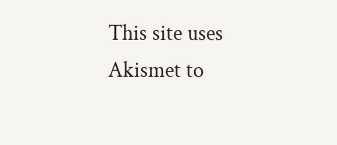This site uses Akismet to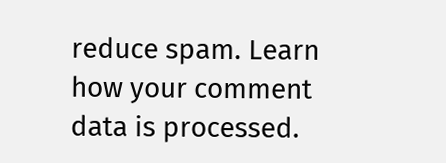reduce spam. Learn how your comment data is processed.